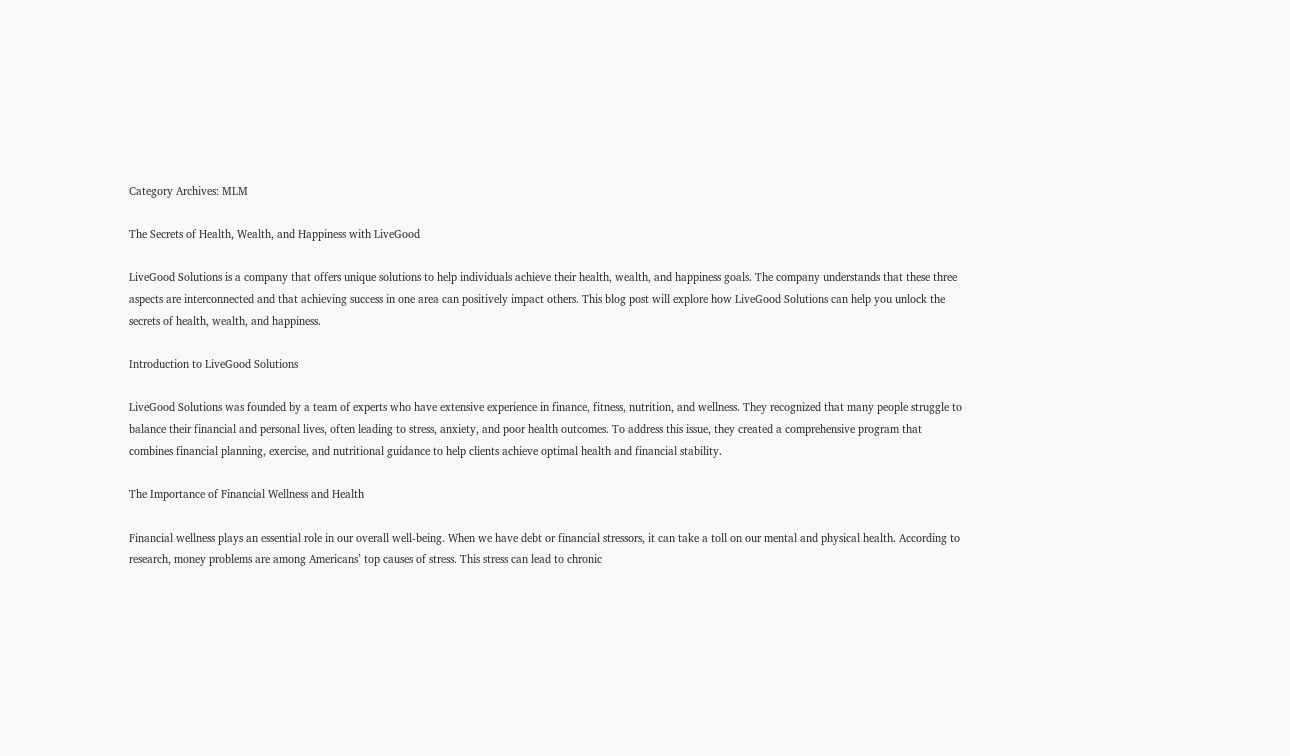Category Archives: MLM

The Secrets of Health, Wealth, and Happiness with LiveGood

LiveGood Solutions is a company that offers unique solutions to help individuals achieve their health, wealth, and happiness goals. The company understands that these three aspects are interconnected and that achieving success in one area can positively impact others. This blog post will explore how LiveGood Solutions can help you unlock the secrets of health, wealth, and happiness.

Introduction to LiveGood Solutions

LiveGood Solutions was founded by a team of experts who have extensive experience in finance, fitness, nutrition, and wellness. They recognized that many people struggle to balance their financial and personal lives, often leading to stress, anxiety, and poor health outcomes. To address this issue, they created a comprehensive program that combines financial planning, exercise, and nutritional guidance to help clients achieve optimal health and financial stability.

The Importance of Financial Wellness and Health

Financial wellness plays an essential role in our overall well-being. When we have debt or financial stressors, it can take a toll on our mental and physical health. According to research, money problems are among Americans’ top causes of stress. This stress can lead to chronic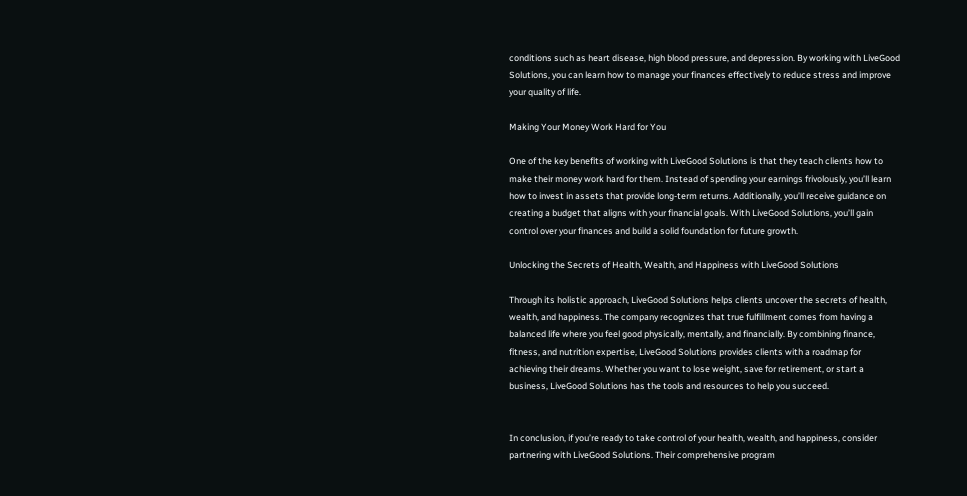conditions such as heart disease, high blood pressure, and depression. By working with LiveGood Solutions, you can learn how to manage your finances effectively to reduce stress and improve your quality of life.

Making Your Money Work Hard for You

One of the key benefits of working with LiveGood Solutions is that they teach clients how to make their money work hard for them. Instead of spending your earnings frivolously, you’ll learn how to invest in assets that provide long-term returns. Additionally, you’ll receive guidance on creating a budget that aligns with your financial goals. With LiveGood Solutions, you’ll gain control over your finances and build a solid foundation for future growth.

Unlocking the Secrets of Health, Wealth, and Happiness with LiveGood Solutions

Through its holistic approach, LiveGood Solutions helps clients uncover the secrets of health, wealth, and happiness. The company recognizes that true fulfillment comes from having a balanced life where you feel good physically, mentally, and financially. By combining finance, fitness, and nutrition expertise, LiveGood Solutions provides clients with a roadmap for achieving their dreams. Whether you want to lose weight, save for retirement, or start a business, LiveGood Solutions has the tools and resources to help you succeed.


In conclusion, if you’re ready to take control of your health, wealth, and happiness, consider partnering with LiveGood Solutions. Their comprehensive program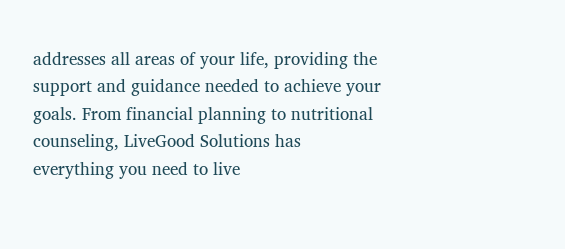addresses all areas of your life, providing the support and guidance needed to achieve your goals. From financial planning to nutritional counseling, LiveGood Solutions has everything you need to live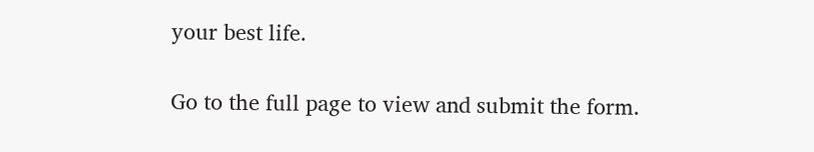your best life.

Go to the full page to view and submit the form.